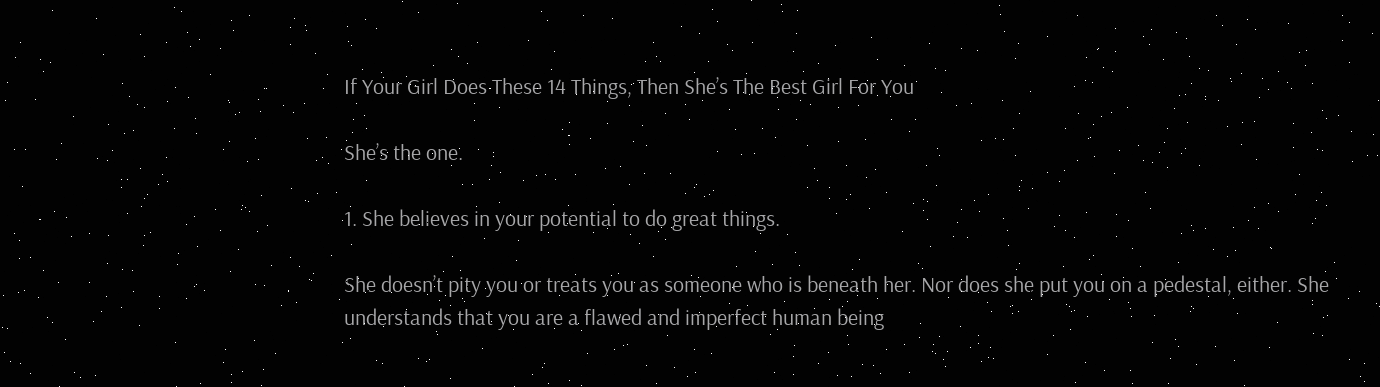If Your Girl Does These 14 Things, Then She’s The Best Girl For You

She’s the one.

1. She believes in your potential to do great things.

She doesn’t pity you or treats you as someone who is beneath her. Nor does she put you on a pedestal, either. She understands that you are a flawed and imperfect human being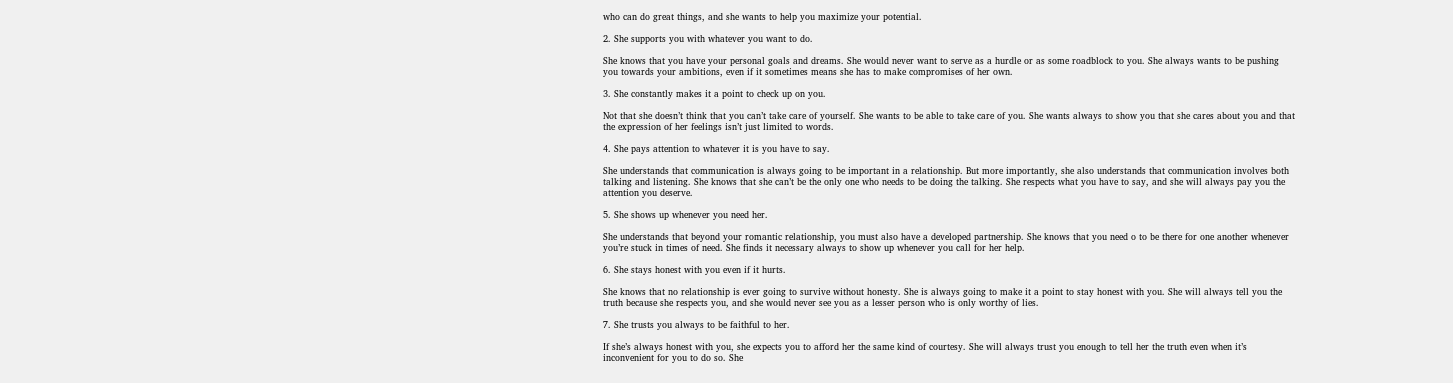who can do great things, and she wants to help you maximize your potential.

2. She supports you with whatever you want to do.

She knows that you have your personal goals and dreams. She would never want to serve as a hurdle or as some roadblock to you. She always wants to be pushing you towards your ambitions, even if it sometimes means she has to make compromises of her own.

3. She constantly makes it a point to check up on you.

Not that she doesn’t think that you can’t take care of yourself. She wants to be able to take care of you. She wants always to show you that she cares about you and that the expression of her feelings isn’t just limited to words.

4. She pays attention to whatever it is you have to say.

She understands that communication is always going to be important in a relationship. But more importantly, she also understands that communication involves both talking and listening. She knows that she can’t be the only one who needs to be doing the talking. She respects what you have to say, and she will always pay you the attention you deserve.

5. She shows up whenever you need her.

She understands that beyond your romantic relationship, you must also have a developed partnership. She knows that you need o to be there for one another whenever you’re stuck in times of need. She finds it necessary always to show up whenever you call for her help.

6. She stays honest with you even if it hurts.

She knows that no relationship is ever going to survive without honesty. She is always going to make it a point to stay honest with you. She will always tell you the truth because she respects you, and she would never see you as a lesser person who is only worthy of lies.

7. She trusts you always to be faithful to her.

If she’s always honest with you, she expects you to afford her the same kind of courtesy. She will always trust you enough to tell her the truth even when it’s inconvenient for you to do so. She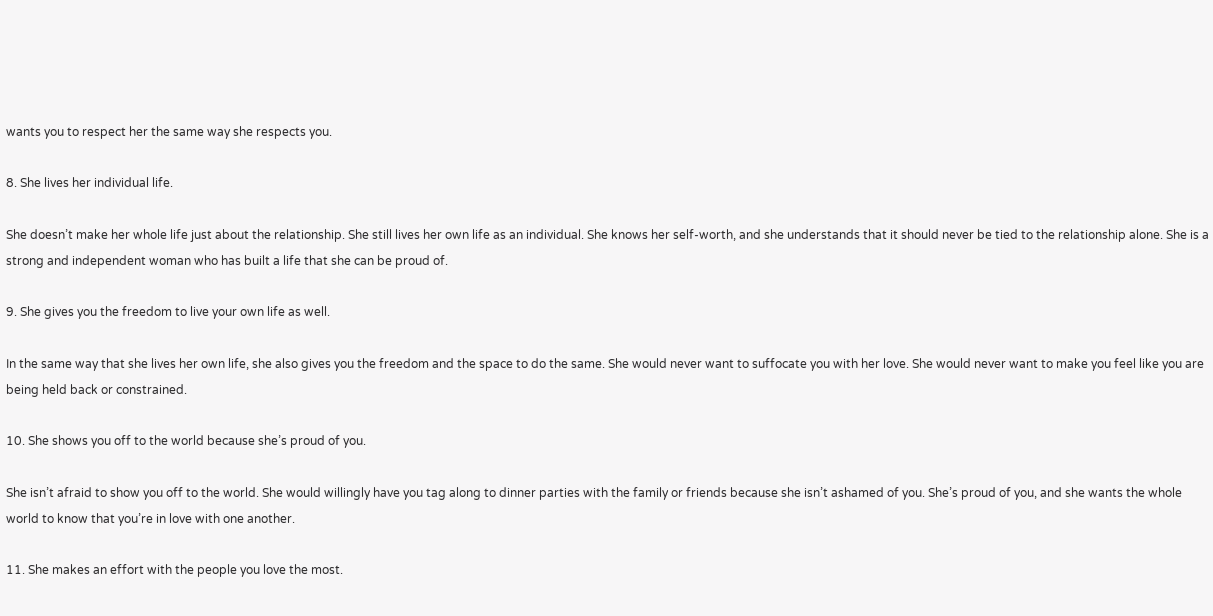wants you to respect her the same way she respects you.

8. She lives her individual life.

She doesn’t make her whole life just about the relationship. She still lives her own life as an individual. She knows her self-worth, and she understands that it should never be tied to the relationship alone. She is a strong and independent woman who has built a life that she can be proud of.

9. She gives you the freedom to live your own life as well.

In the same way that she lives her own life, she also gives you the freedom and the space to do the same. She would never want to suffocate you with her love. She would never want to make you feel like you are being held back or constrained.

10. She shows you off to the world because she’s proud of you.

She isn’t afraid to show you off to the world. She would willingly have you tag along to dinner parties with the family or friends because she isn’t ashamed of you. She’s proud of you, and she wants the whole world to know that you’re in love with one another.

11. She makes an effort with the people you love the most.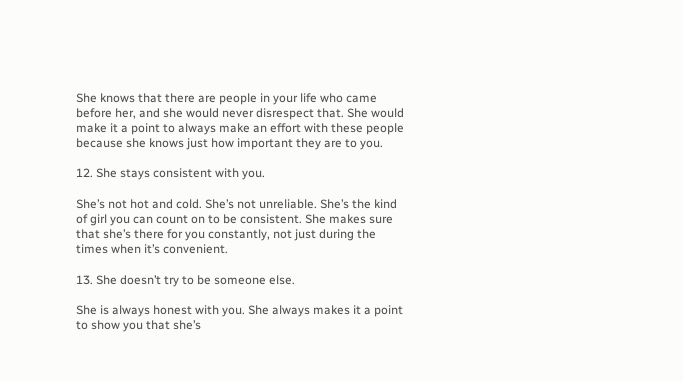She knows that there are people in your life who came before her, and she would never disrespect that. She would make it a point to always make an effort with these people because she knows just how important they are to you.

12. She stays consistent with you.

She’s not hot and cold. She’s not unreliable. She’s the kind of girl you can count on to be consistent. She makes sure that she’s there for you constantly, not just during the times when it’s convenient.

13. She doesn’t try to be someone else.

She is always honest with you. She always makes it a point to show you that she’s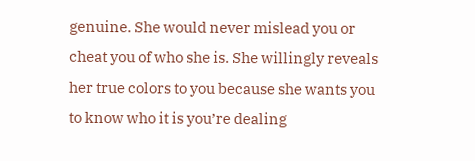genuine. She would never mislead you or cheat you of who she is. She willingly reveals her true colors to you because she wants you to know who it is you’re dealing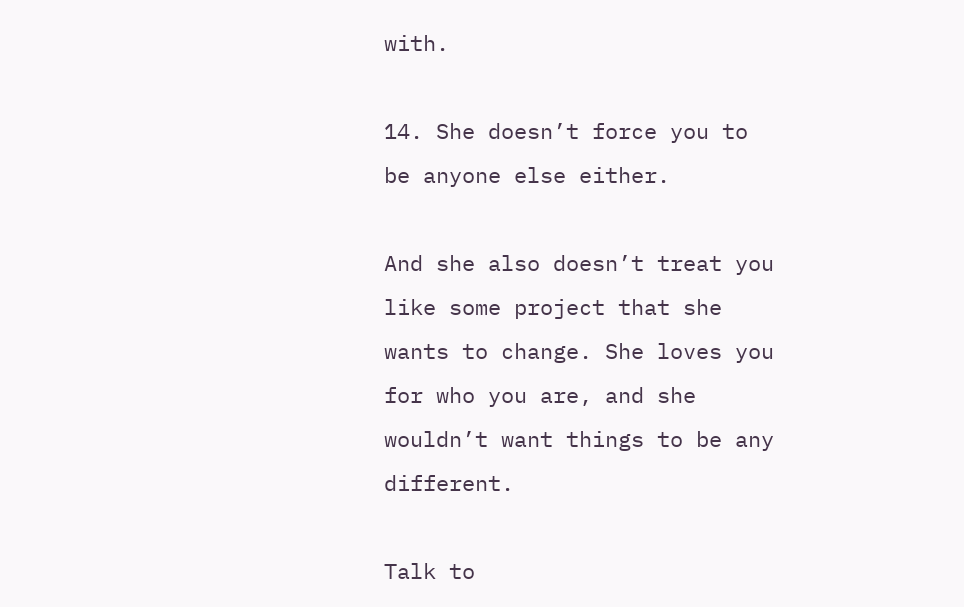with.

14. She doesn’t force you to be anyone else either.

And she also doesn’t treat you like some project that she wants to change. She loves you for who you are, and she wouldn’t want things to be any different.

Talk to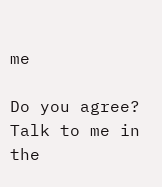me

Do you agree? Talk to me in the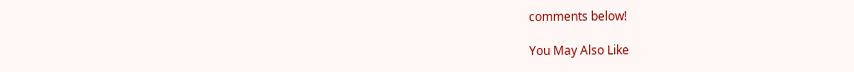comments below!

You May Also Like